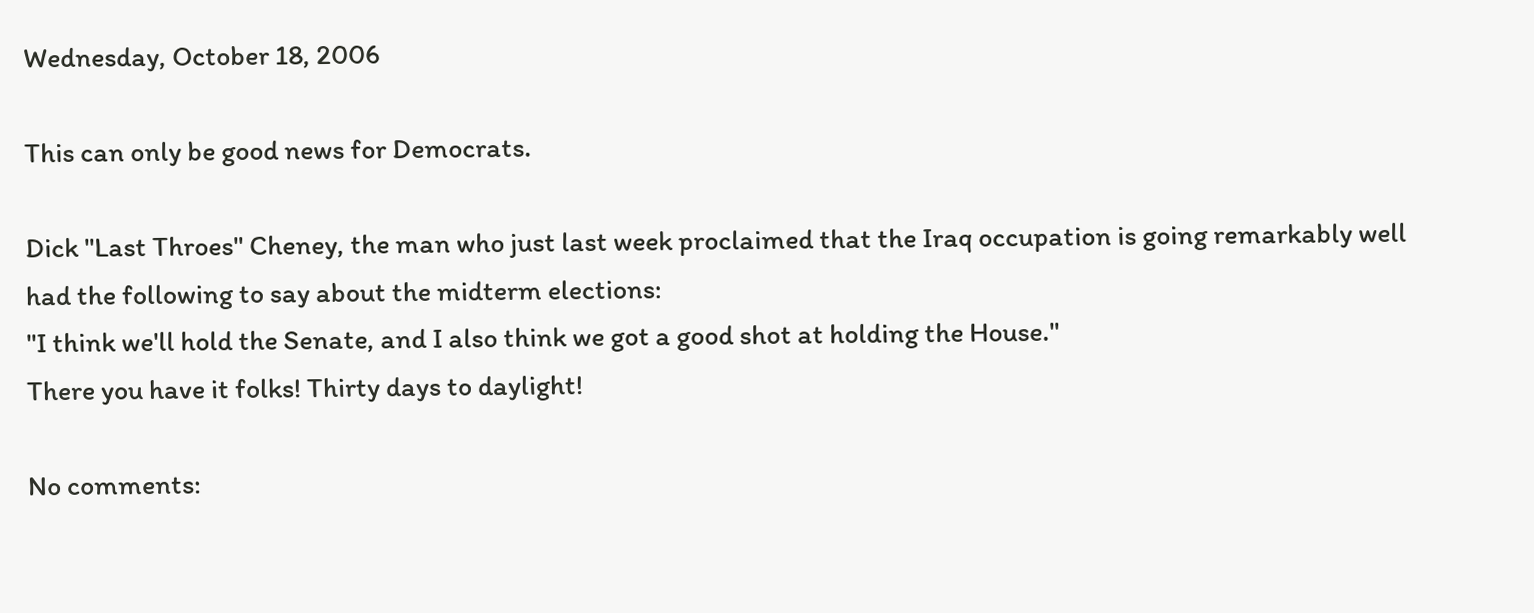Wednesday, October 18, 2006

This can only be good news for Democrats.

Dick "Last Throes" Cheney, the man who just last week proclaimed that the Iraq occupation is going remarkably well had the following to say about the midterm elections:
"I think we'll hold the Senate, and I also think we got a good shot at holding the House."
There you have it folks! Thirty days to daylight!

No comments: